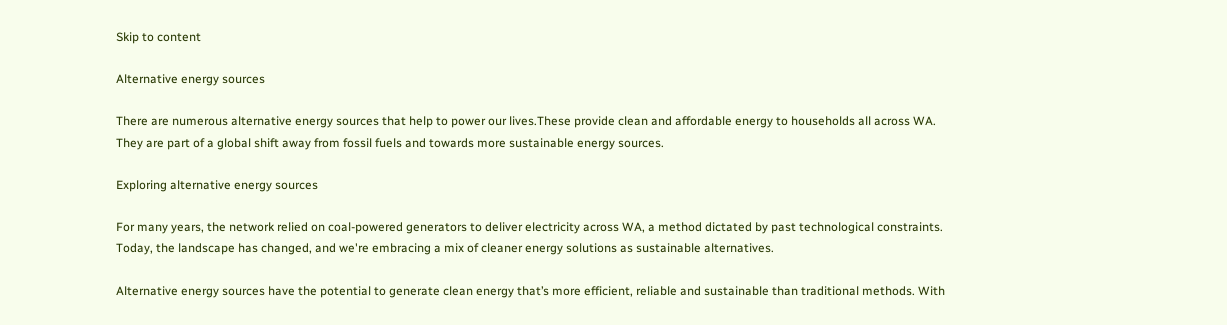Skip to content

Alternative energy sources

There are numerous alternative energy sources that help to power our lives.These provide clean and affordable energy to households all across WA. They are part of a global shift away from fossil fuels and towards more sustainable energy sources.

Exploring alternative energy sources

For many years, the network relied on coal-powered generators to deliver electricity across WA, a method dictated by past technological constraints. Today, the landscape has changed, and we're embracing a mix of cleaner energy solutions as sustainable alternatives.

Alternative energy sources have the potential to generate clean energy that’s more efficient, reliable and sustainable than traditional methods. With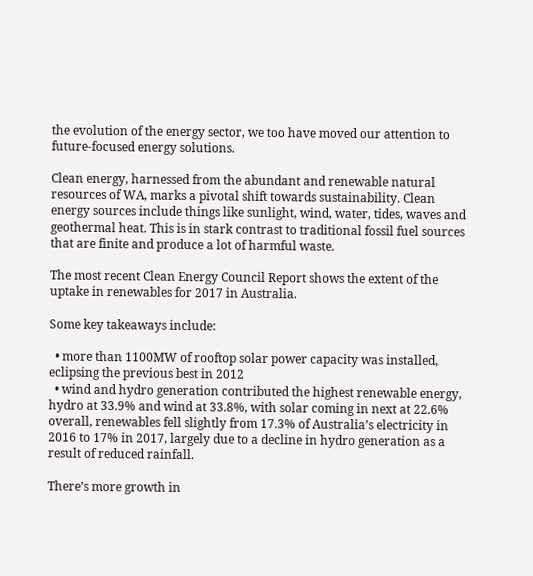the evolution of the energy sector, we too have moved our attention to future-focused energy solutions.

Clean energy, harnessed from the abundant and renewable natural resources of WA, marks a pivotal shift towards sustainability. Clean energy sources include things like sunlight, wind, water, tides, waves and geothermal heat. This is in stark contrast to traditional fossil fuel sources that are finite and produce a lot of harmful waste.

The most recent Clean Energy Council Report shows the extent of the uptake in renewables for 2017 in Australia.

Some key takeaways include:

  • more than 1100MW of rooftop solar power capacity was installed, eclipsing the previous best in 2012
  • wind and hydro generation contributed the highest renewable energy, hydro at 33.9% and wind at 33.8%, with solar coming in next at 22.6% overall, renewables fell slightly from 17.3% of Australia’s electricity in 2016 to 17% in 2017, largely due to a decline in hydro generation as a result of reduced rainfall.

There’s more growth in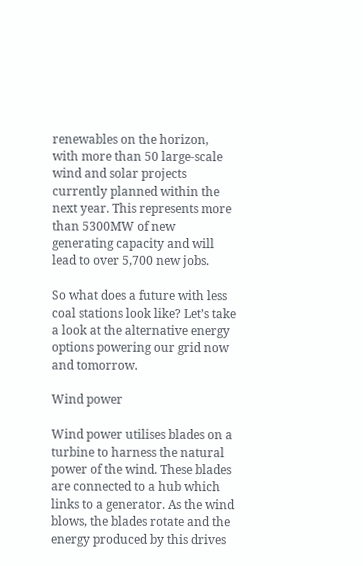renewables on the horizon, with more than 50 large-scale wind and solar projects currently planned within the next year. This represents more than 5300MW of new generating capacity and will lead to over 5,700 new jobs.

So what does a future with less coal stations look like? Let’s take a look at the alternative energy options powering our grid now and tomorrow.

Wind power

Wind power utilises blades on a turbine to harness the natural power of the wind. These blades are connected to a hub which links to a generator. As the wind blows, the blades rotate and the energy produced by this drives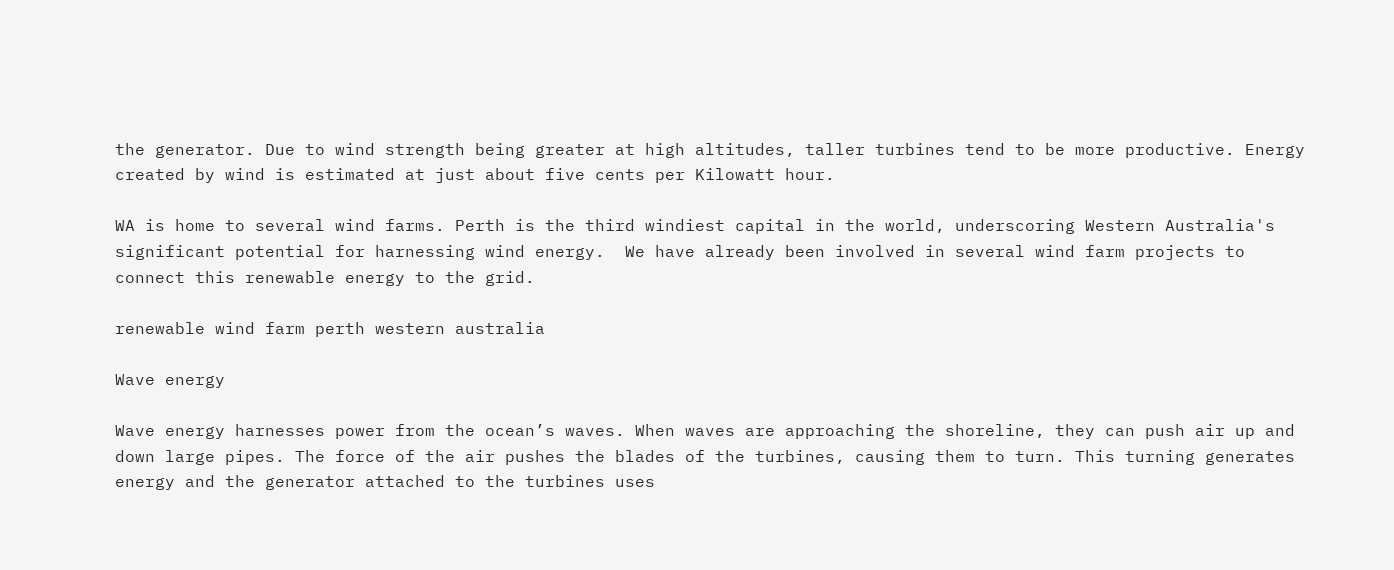the generator. Due to wind strength being greater at high altitudes, taller turbines tend to be more productive. Energy created by wind is estimated at just about five cents per Kilowatt hour.

WA is home to several wind farms. Perth is the third windiest capital in the world, underscoring Western Australia's significant potential for harnessing wind energy.  We have already been involved in several wind farm projects to connect this renewable energy to the grid.

renewable wind farm perth western australia

Wave energy

Wave energy harnesses power from the ocean’s waves. When waves are approaching the shoreline, they can push air up and down large pipes. The force of the air pushes the blades of the turbines, causing them to turn. This turning generates energy and the generator attached to the turbines uses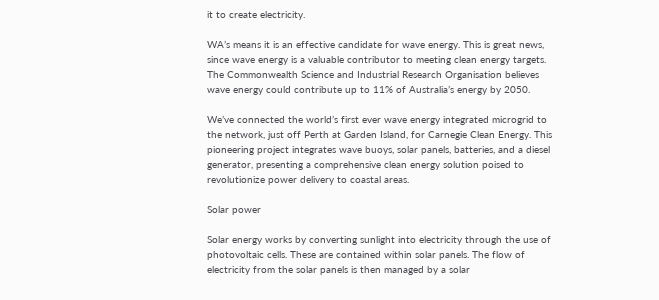it to create electricity.

WA’s means it is an effective candidate for wave energy. This is great news, since wave energy is a valuable contributor to meeting clean energy targets. The Commonwealth Science and Industrial Research Organisation believes wave energy could contribute up to 11% of Australia’s energy by 2050.

We’ve connected the world’s first ever wave energy integrated microgrid to the network, just off Perth at Garden Island, for Carnegie Clean Energy. This pioneering project integrates wave buoys, solar panels, batteries, and a diesel generator, presenting a comprehensive clean energy solution poised to revolutionize power delivery to coastal areas.

Solar power

Solar energy works by converting sunlight into electricity through the use of photovoltaic cells. These are contained within solar panels. The flow of electricity from the solar panels is then managed by a solar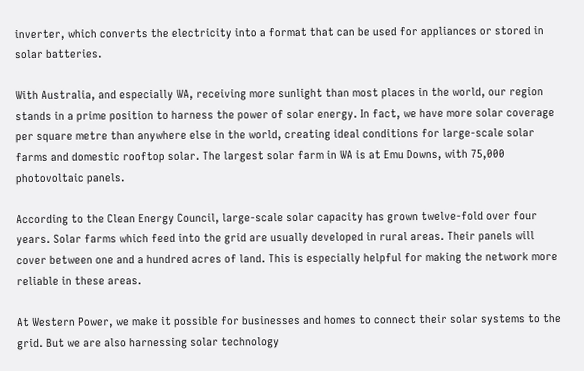inverter, which converts the electricity into a format that can be used for appliances or stored in solar batteries.

With Australia, and especially WA, receiving more sunlight than most places in the world, our region stands in a prime position to harness the power of solar energy. In fact, we have more solar coverage per square metre than anywhere else in the world, creating ideal conditions for large-scale solar farms and domestic rooftop solar. The largest solar farm in WA is at Emu Downs, with 75,000 photovoltaic panels.

According to the Clean Energy Council, large-scale solar capacity has grown twelve-fold over four years. Solar farms which feed into the grid are usually developed in rural areas. Their panels will cover between one and a hundred acres of land. This is especially helpful for making the network more reliable in these areas.

At Western Power, we make it possible for businesses and homes to connect their solar systems to the grid. But we are also harnessing solar technology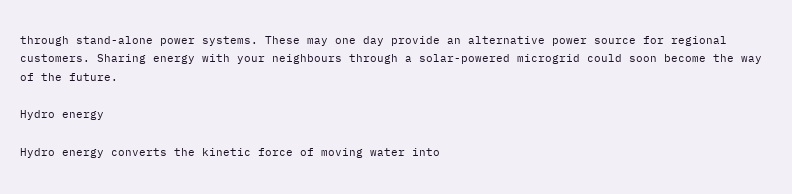through stand-alone power systems. These may one day provide an alternative power source for regional customers. Sharing energy with your neighbours through a solar-powered microgrid could soon become the way of the future.

Hydro energy

Hydro energy converts the kinetic force of moving water into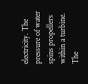electricity. The pressure of water spins propellers within a turbine. The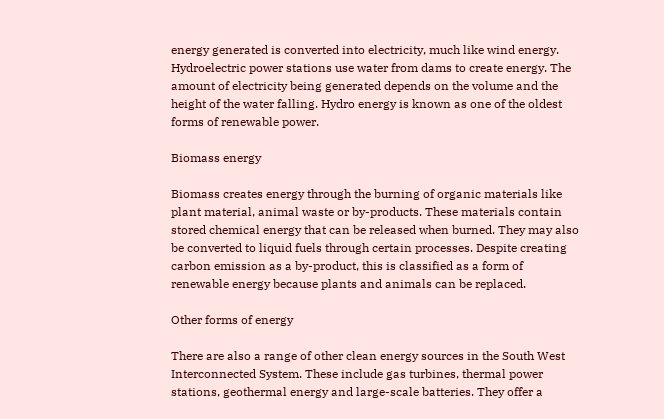energy generated is converted into electricity, much like wind energy. Hydroelectric power stations use water from dams to create energy. The amount of electricity being generated depends on the volume and the height of the water falling. Hydro energy is known as one of the oldest forms of renewable power.

Biomass energy

Biomass creates energy through the burning of organic materials like plant material, animal waste or by-products. These materials contain stored chemical energy that can be released when burned. They may also be converted to liquid fuels through certain processes. Despite creating carbon emission as a by-product, this is classified as a form of renewable energy because plants and animals can be replaced.

Other forms of energy

There are also a range of other clean energy sources in the South West Interconnected System. These include gas turbines, thermal power stations, geothermal energy and large-scale batteries. They offer a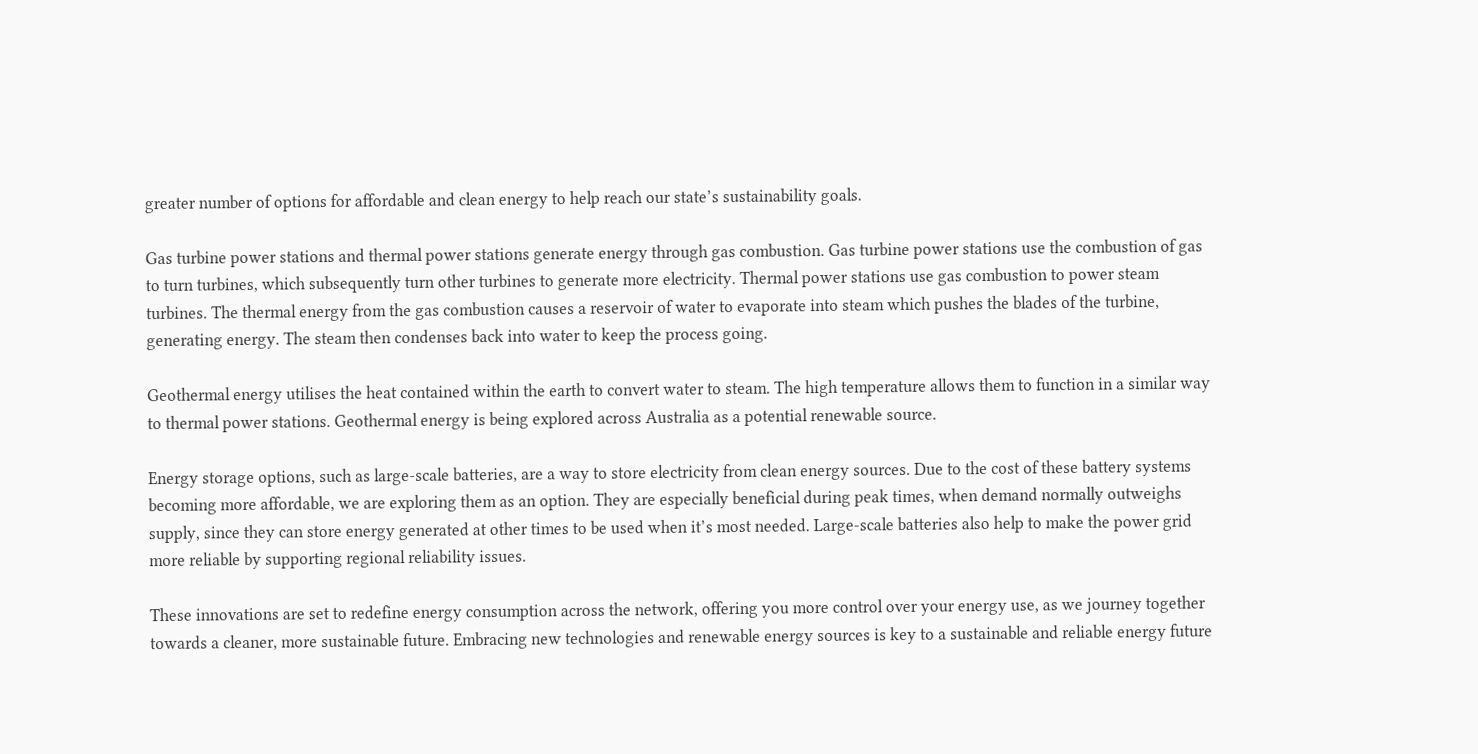greater number of options for affordable and clean energy to help reach our state’s sustainability goals.

Gas turbine power stations and thermal power stations generate energy through gas combustion. Gas turbine power stations use the combustion of gas to turn turbines, which subsequently turn other turbines to generate more electricity. Thermal power stations use gas combustion to power steam turbines. The thermal energy from the gas combustion causes a reservoir of water to evaporate into steam which pushes the blades of the turbine, generating energy. The steam then condenses back into water to keep the process going.

Geothermal energy utilises the heat contained within the earth to convert water to steam. The high temperature allows them to function in a similar way to thermal power stations. Geothermal energy is being explored across Australia as a potential renewable source.

Energy storage options, such as large-scale batteries, are a way to store electricity from clean energy sources. Due to the cost of these battery systems becoming more affordable, we are exploring them as an option. They are especially beneficial during peak times, when demand normally outweighs supply, since they can store energy generated at other times to be used when it’s most needed. Large-scale batteries also help to make the power grid more reliable by supporting regional reliability issues.

These innovations are set to redefine energy consumption across the network, offering you more control over your energy use, as we journey together towards a cleaner, more sustainable future. Embracing new technologies and renewable energy sources is key to a sustainable and reliable energy future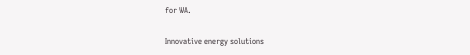for WA.

Innovative energy solutions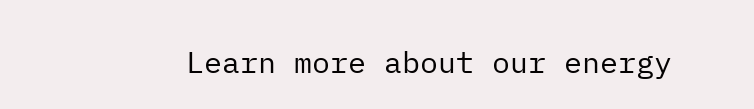Learn more about our energy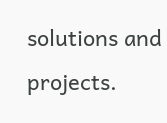solutions and projects.